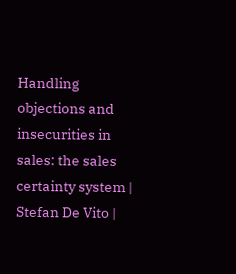Handling objections and insecurities in sales: the sales certainty system | Stefan De Vito |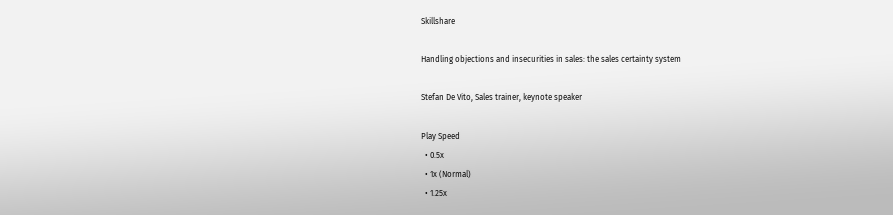Skillshare

Handling objections and insecurities in sales: the sales certainty system

Stefan De Vito, Sales trainer, keynote speaker

Play Speed
  • 0.5x
  • 1x (Normal)
  • 1.25x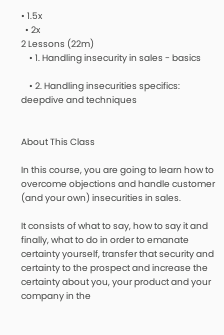• 1.5x
  • 2x
2 Lessons (22m)
    • 1. Handling insecurity in sales - basics

    • 2. Handling insecurities specifics: deepdive and techniques


About This Class

In this course, you are going to learn how to overcome objections and handle customer (and your own) insecurities in sales.

It consists of what to say, how to say it and finally, what to do in order to emanate certainty yourself, transfer that security and certainty to the prospect and increase the certainty about you, your product and your company in the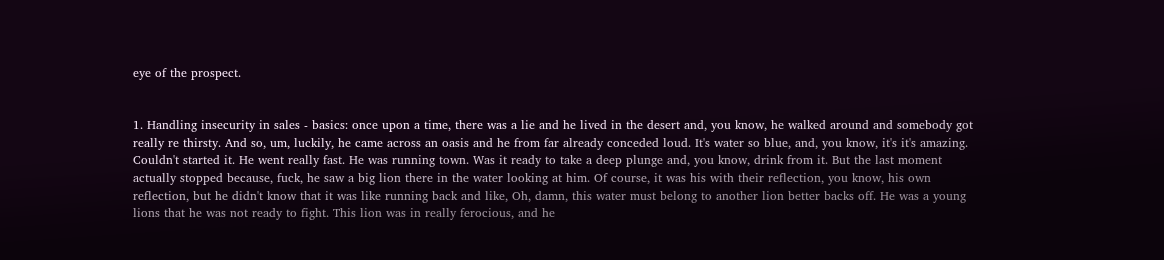eye of the prospect.


1. Handling insecurity in sales - basics: once upon a time, there was a lie and he lived in the desert and, you know, he walked around and somebody got really re thirsty. And so, um, luckily, he came across an oasis and he from far already conceded loud. It's water so blue, and, you know, it's it's amazing. Couldn't started it. He went really fast. He was running town. Was it ready to take a deep plunge and, you know, drink from it. But the last moment actually stopped because, fuck, he saw a big lion there in the water looking at him. Of course, it was his with their reflection, you know, his own reflection, but he didn't know that it was like running back and like, Oh, damn, this water must belong to another lion better backs off. He was a young lions that he was not ready to fight. This lion was in really ferocious, and he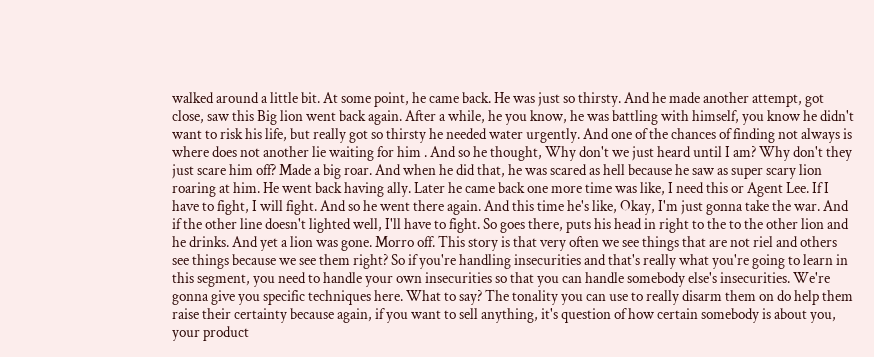walked around a little bit. At some point, he came back. He was just so thirsty. And he made another attempt, got close, saw this Big lion went back again. After a while, he you know, he was battling with himself, you know he didn't want to risk his life, but really got so thirsty he needed water urgently. And one of the chances of finding not always is where does not another lie waiting for him . And so he thought, Why don't we just heard until I am? Why don't they just scare him off? Made a big roar. And when he did that, he was scared as hell because he saw as super scary lion roaring at him. He went back having ally. Later he came back one more time was like, I need this or Agent Lee. If I have to fight, I will fight. And so he went there again. And this time he's like, Okay, I'm just gonna take the war. And if the other line doesn't lighted well, I'll have to fight. So goes there, puts his head in right to the to the other lion and he drinks. And yet a lion was gone. Morro off. This story is that very often we see things that are not riel and others see things because we see them right? So if you're handling insecurities and that's really what you're going to learn in this segment, you need to handle your own insecurities so that you can handle somebody else's insecurities. We're gonna give you specific techniques here. What to say? The tonality you can use to really disarm them on do help them raise their certainty because again, if you want to sell anything, it's question of how certain somebody is about you, your product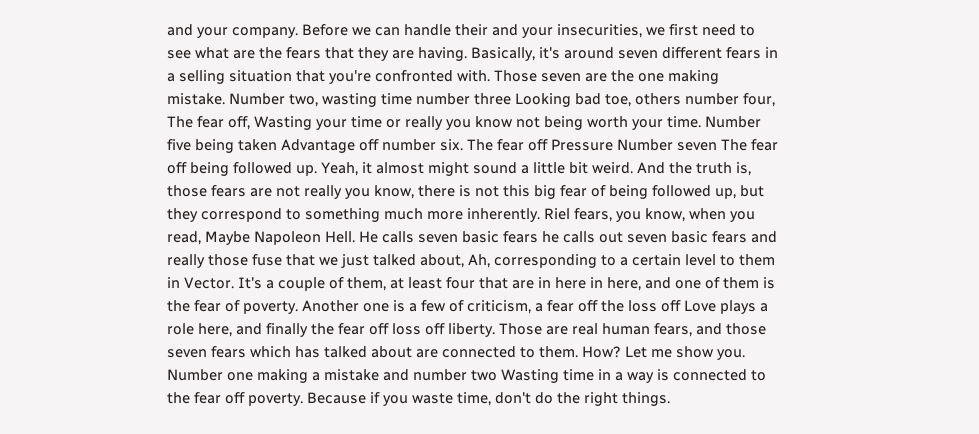and your company. Before we can handle their and your insecurities, we first need to see what are the fears that they are having. Basically, it's around seven different fears in a selling situation that you're confronted with. Those seven are the one making mistake. Number two, wasting time number three Looking bad toe, others number four, The fear off, Wasting your time or really you know not being worth your time. Number five being taken Advantage off number six. The fear off Pressure Number seven The fear off being followed up. Yeah, it almost might sound a little bit weird. And the truth is, those fears are not really you know, there is not this big fear of being followed up, but they correspond to something much more inherently. Riel fears, you know, when you read, Maybe Napoleon Hell. He calls seven basic fears he calls out seven basic fears and really those fuse that we just talked about, Ah, corresponding to a certain level to them in Vector. It's a couple of them, at least four that are in here in here, and one of them is the fear of poverty. Another one is a few of criticism, a fear off the loss off Love plays a role here, and finally the fear off loss off liberty. Those are real human fears, and those seven fears which has talked about are connected to them. How? Let me show you. Number one making a mistake and number two Wasting time in a way is connected to the fear off poverty. Because if you waste time, don't do the right things.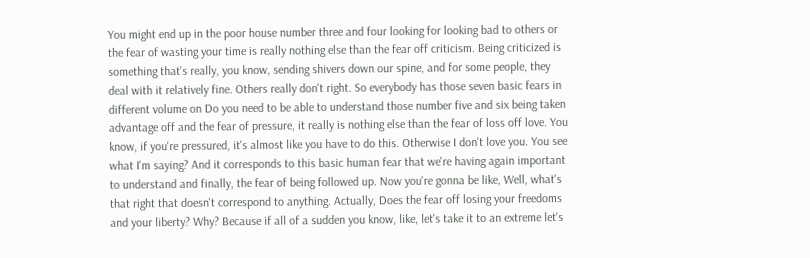You might end up in the poor house number three and four looking for looking bad to others or the fear of wasting your time is really nothing else than the fear off criticism. Being criticized is something that's really, you know, sending shivers down our spine, and for some people, they deal with it relatively fine. Others really don't right. So everybody has those seven basic fears in different volume on Do you need to be able to understand those number five and six being taken advantage off and the fear of pressure, it really is nothing else than the fear of loss off love. You know, if you're pressured, it's almost like you have to do this. Otherwise I don't love you. You see what I'm saying? And it corresponds to this basic human fear that we're having again important to understand and finally, the fear of being followed up. Now you're gonna be like, Well, what's that right that doesn't correspond to anything. Actually, Does the fear off losing your freedoms and your liberty? Why? Because if all of a sudden you know, like, let's take it to an extreme let's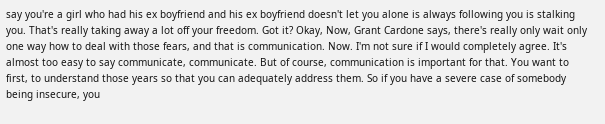say you're a girl who had his ex boyfriend and his ex boyfriend doesn't let you alone is always following you is stalking you. That's really taking away a lot off your freedom. Got it? Okay, Now, Grant Cardone says, there's really only wait only one way how to deal with those fears, and that is communication. Now. I'm not sure if I would completely agree. It's almost too easy to say communicate, communicate. But of course, communication is important for that. You want to first, to understand those years so that you can adequately address them. So if you have a severe case of somebody being insecure, you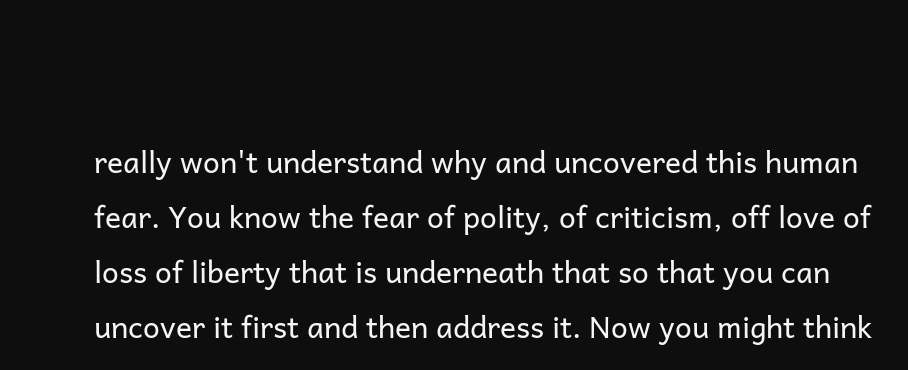really won't understand why and uncovered this human fear. You know the fear of polity, of criticism, off love of loss of liberty that is underneath that so that you can uncover it first and then address it. Now you might think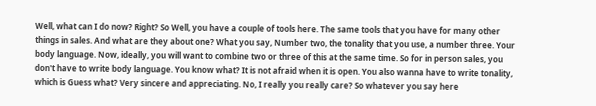Well, what can I do now? Right? So Well, you have a couple of tools here. The same tools that you have for many other things in sales. And what are they about one? What you say, Number two, the tonality that you use, a number three. Your body language. Now, ideally, you will want to combine two or three of this at the same time. So for in person sales, you don't have to write body language. You know what? It is not afraid when it is open. You also wanna have to write tonality, which is Guess what? Very sincere and appreciating. No, I really you really care? So whatever you say here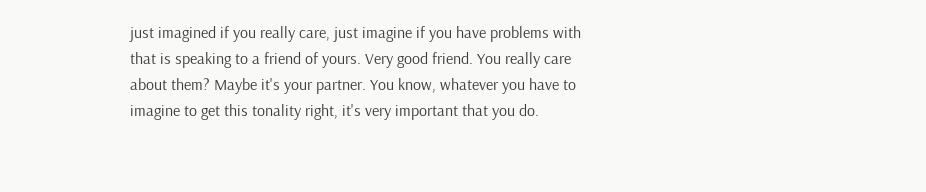just imagined if you really care, just imagine if you have problems with that is speaking to a friend of yours. Very good friend. You really care about them? Maybe it's your partner. You know, whatever you have to imagine to get this tonality right, it's very important that you do.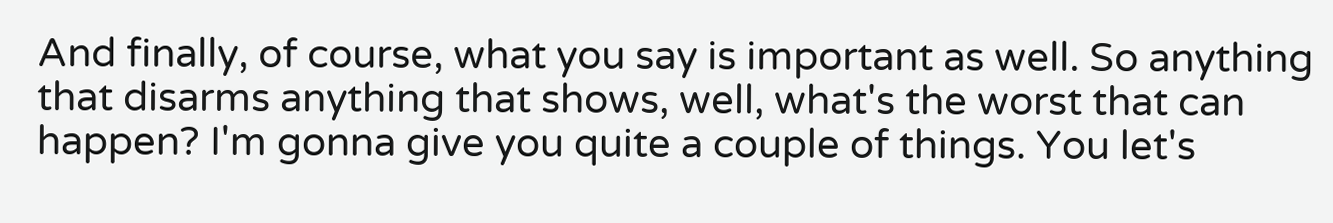And finally, of course, what you say is important as well. So anything that disarms anything that shows, well, what's the worst that can happen? I'm gonna give you quite a couple of things. You let's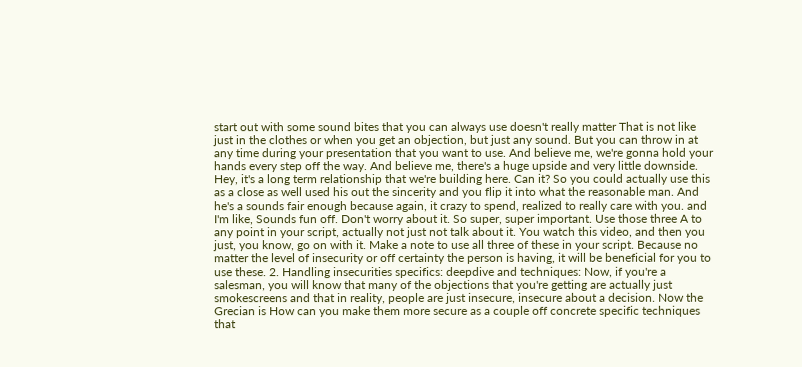start out with some sound bites that you can always use doesn't really matter That is not like just in the clothes or when you get an objection, but just any sound. But you can throw in at any time during your presentation that you want to use. And believe me, we're gonna hold your hands every step off the way. And believe me, there's a huge upside and very little downside. Hey, it's a long term relationship that we're building here. Can it? So you could actually use this as a close as well used his out the sincerity and you flip it into what the reasonable man. And he's a sounds fair enough because again, it crazy to spend, realized to really care with you. and I'm like, Sounds fun off. Don't worry about it. So super, super important. Use those three A to any point in your script, actually not just not talk about it. You watch this video, and then you just, you know, go on with it. Make a note to use all three of these in your script. Because no matter the level of insecurity or off certainty the person is having, it will be beneficial for you to use these. 2. Handling insecurities specifics: deepdive and techniques: Now, if you're a salesman, you will know that many of the objections that you're getting are actually just smokescreens and that in reality, people are just insecure, insecure about a decision. Now the Grecian is How can you make them more secure as a couple off concrete specific techniques that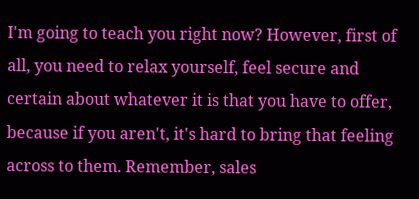I'm going to teach you right now? However, first of all, you need to relax yourself, feel secure and certain about whatever it is that you have to offer, because if you aren't, it's hard to bring that feeling across to them. Remember, sales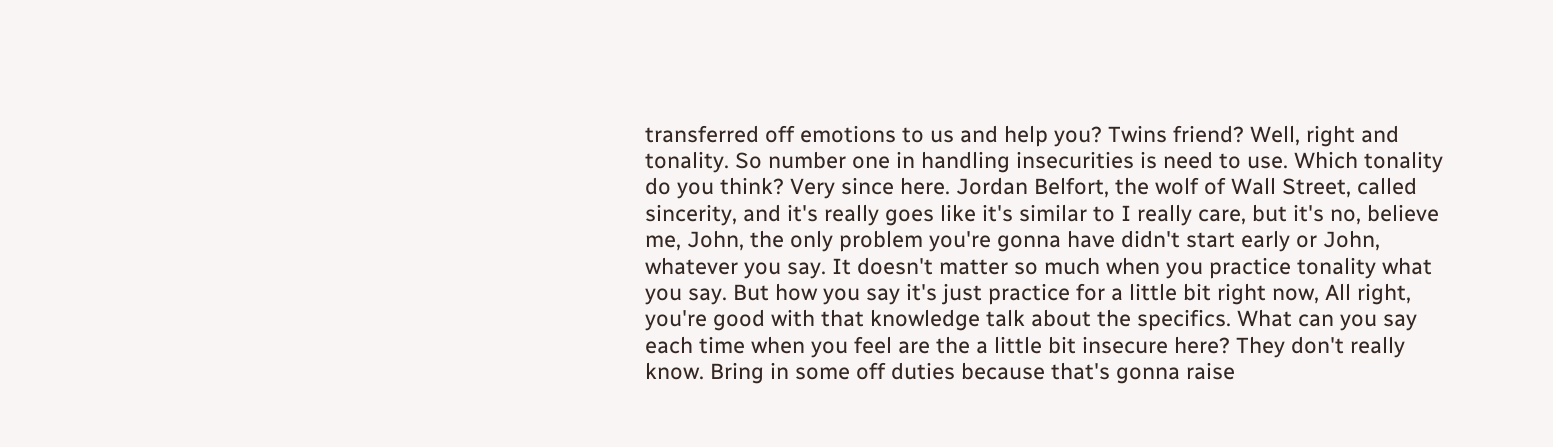transferred off emotions to us and help you? Twins friend? Well, right and tonality. So number one in handling insecurities is need to use. Which tonality do you think? Very since here. Jordan Belfort, the wolf of Wall Street, called sincerity, and it's really goes like it's similar to I really care, but it's no, believe me, John, the only problem you're gonna have didn't start early or John, whatever you say. It doesn't matter so much when you practice tonality what you say. But how you say it's just practice for a little bit right now, All right, you're good with that knowledge talk about the specifics. What can you say each time when you feel are the a little bit insecure here? They don't really know. Bring in some off duties because that's gonna raise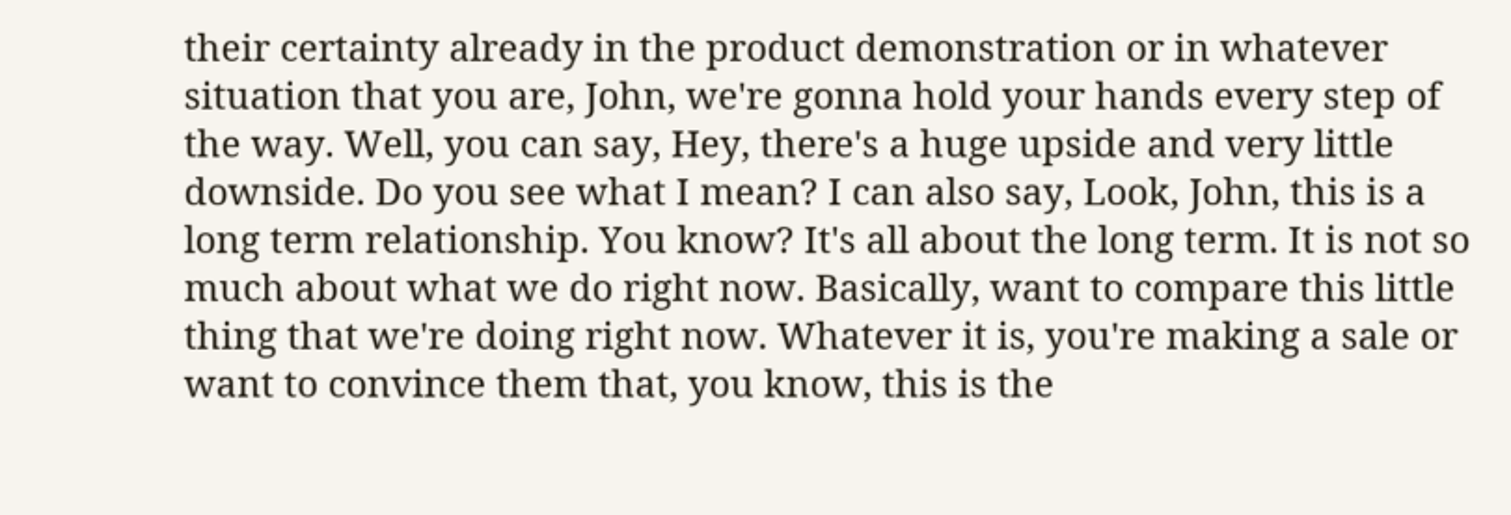their certainty already in the product demonstration or in whatever situation that you are, John, we're gonna hold your hands every step of the way. Well, you can say, Hey, there's a huge upside and very little downside. Do you see what I mean? I can also say, Look, John, this is a long term relationship. You know? It's all about the long term. It is not so much about what we do right now. Basically, want to compare this little thing that we're doing right now. Whatever it is, you're making a sale or want to convince them that, you know, this is the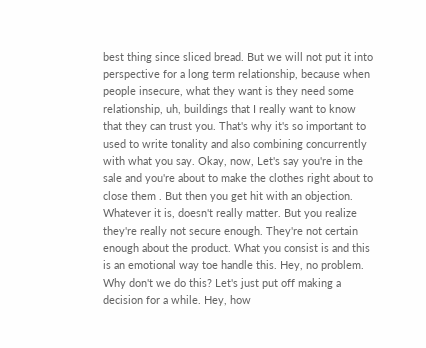best thing since sliced bread. But we will not put it into perspective for a long term relationship, because when people insecure, what they want is they need some relationship, uh, buildings that I really want to know that they can trust you. That's why it's so important to used to write tonality and also combining concurrently with what you say. Okay, now, Let's say you're in the sale and you're about to make the clothes right about to close them . But then you get hit with an objection. Whatever it is, doesn't really matter. But you realize they're really not secure enough. They're not certain enough about the product. What you consist is and this is an emotional way toe handle this. Hey, no problem. Why don't we do this? Let's just put off making a decision for a while. Hey, how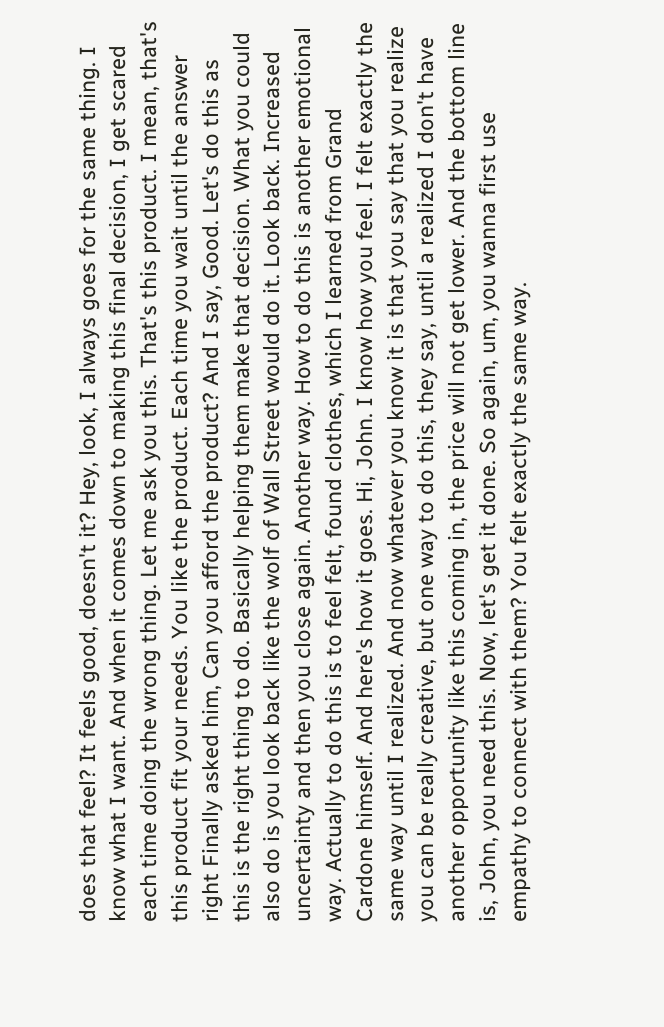does that feel? It feels good, doesn't it? Hey, look, I always goes for the same thing. I know what I want. And when it comes down to making this final decision, I get scared each time doing the wrong thing. Let me ask you this. That's this product. I mean, that's this product fit your needs. You like the product. Each time you wait until the answer right Finally asked him, Can you afford the product? And I say, Good. Let's do this as this is the right thing to do. Basically helping them make that decision. What you could also do is you look back like the wolf of Wall Street would do it. Look back. Increased uncertainty and then you close again. Another way. How to do this is another emotional way. Actually to do this is to feel felt, found clothes, which I learned from Grand Cardone himself. And here's how it goes. Hi, John. I know how you feel. I felt exactly the same way until I realized. And now whatever you know it is that you say that you realize you can be really creative, but one way to do this, they say, until a realized I don't have another opportunity like this coming in, the price will not get lower. And the bottom line is, John, you need this. Now, let's get it done. So again, um, you wanna first use empathy to connect with them? You felt exactly the same way.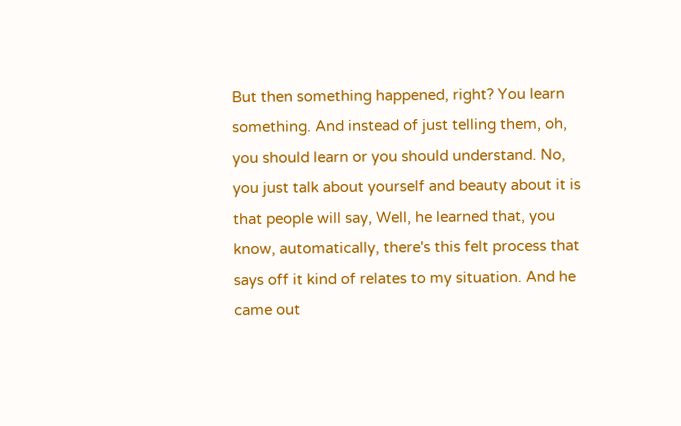But then something happened, right? You learn something. And instead of just telling them, oh, you should learn or you should understand. No, you just talk about yourself and beauty about it is that people will say, Well, he learned that, you know, automatically, there's this felt process that says off it kind of relates to my situation. And he came out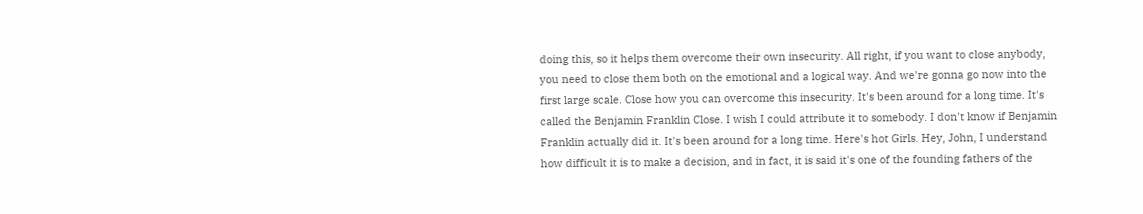doing this, so it helps them overcome their own insecurity. All right, if you want to close anybody, you need to close them both on the emotional and a logical way. And we're gonna go now into the first large scale. Close how you can overcome this insecurity. It's been around for a long time. It's called the Benjamin Franklin Close. I wish I could attribute it to somebody. I don't know if Benjamin Franklin actually did it. It's been around for a long time. Here's hot Girls. Hey, John, I understand how difficult it is to make a decision, and in fact, it is said it's one of the founding fathers of the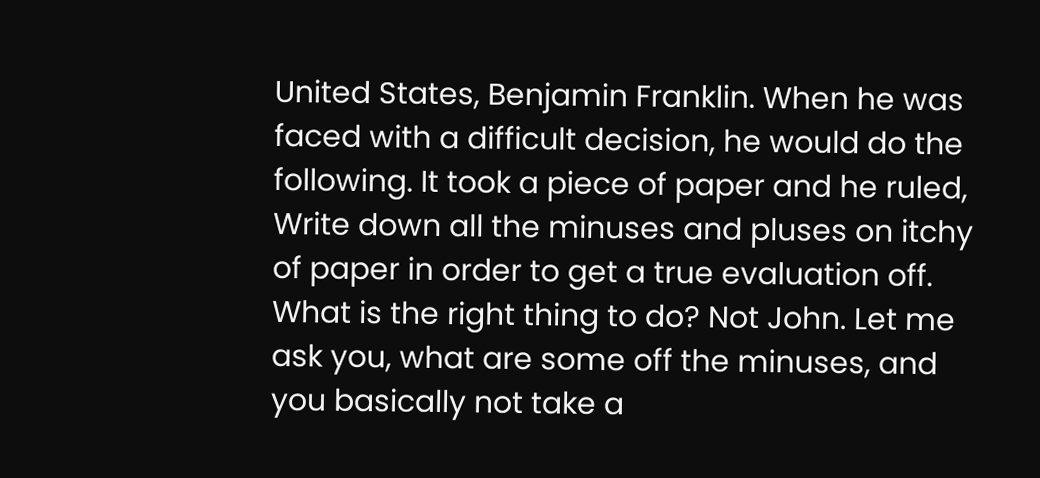United States, Benjamin Franklin. When he was faced with a difficult decision, he would do the following. It took a piece of paper and he ruled, Write down all the minuses and pluses on itchy of paper in order to get a true evaluation off. What is the right thing to do? Not John. Let me ask you, what are some off the minuses, and you basically not take a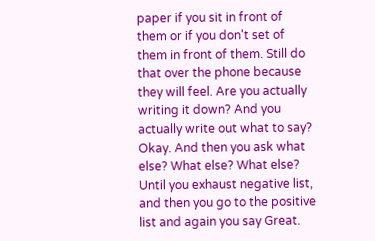paper if you sit in front of them or if you don't set of them in front of them. Still do that over the phone because they will feel. Are you actually writing it down? And you actually write out what to say? Okay. And then you ask what else? What else? What else? Until you exhaust negative list, and then you go to the positive list and again you say Great.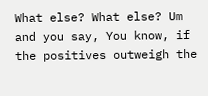What else? What else? Um and you say, You know, if the positives outweigh the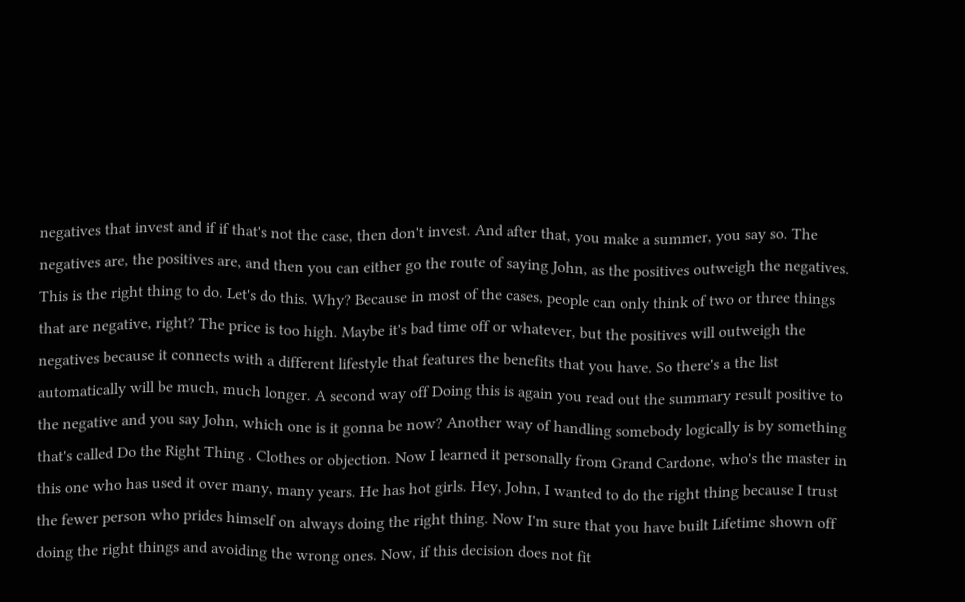negatives that invest and if if that's not the case, then don't invest. And after that, you make a summer, you say so. The negatives are, the positives are, and then you can either go the route of saying John, as the positives outweigh the negatives. This is the right thing to do. Let's do this. Why? Because in most of the cases, people can only think of two or three things that are negative, right? The price is too high. Maybe it's bad time off or whatever, but the positives will outweigh the negatives because it connects with a different lifestyle that features the benefits that you have. So there's a the list automatically will be much, much longer. A second way off Doing this is again you read out the summary result positive to the negative and you say John, which one is it gonna be now? Another way of handling somebody logically is by something that's called Do the Right Thing . Clothes or objection. Now I learned it personally from Grand Cardone, who's the master in this one who has used it over many, many years. He has hot girls. Hey, John, I wanted to do the right thing because I trust the fewer person who prides himself on always doing the right thing. Now I'm sure that you have built Lifetime shown off doing the right things and avoiding the wrong ones. Now, if this decision does not fit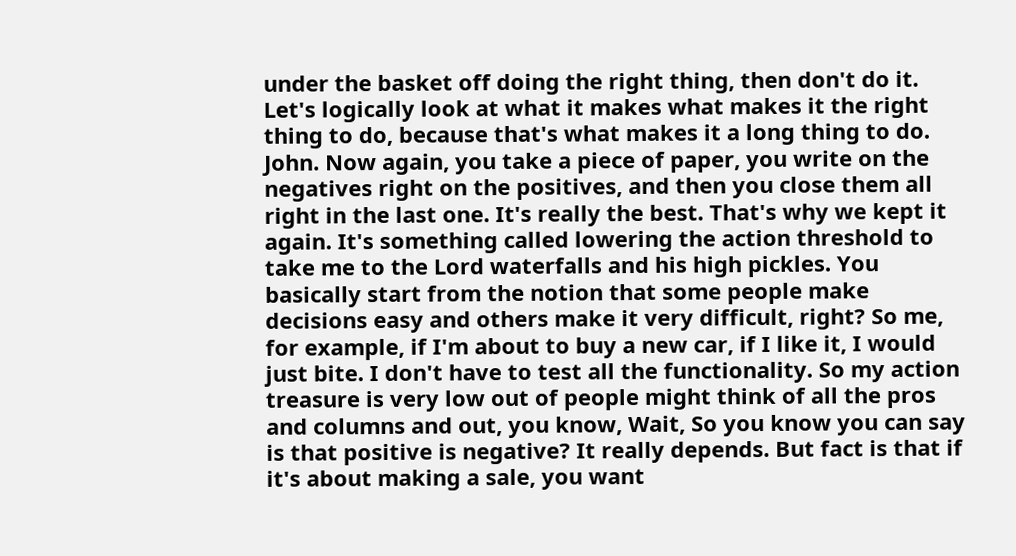under the basket off doing the right thing, then don't do it. Let's logically look at what it makes what makes it the right thing to do, because that's what makes it a long thing to do. John. Now again, you take a piece of paper, you write on the negatives right on the positives, and then you close them all right in the last one. It's really the best. That's why we kept it again. It's something called lowering the action threshold to take me to the Lord waterfalls and his high pickles. You basically start from the notion that some people make decisions easy and others make it very difficult, right? So me, for example, if I'm about to buy a new car, if I like it, I would just bite. I don't have to test all the functionality. So my action treasure is very low out of people might think of all the pros and columns and out, you know, Wait, So you know you can say is that positive is negative? It really depends. But fact is that if it's about making a sale, you want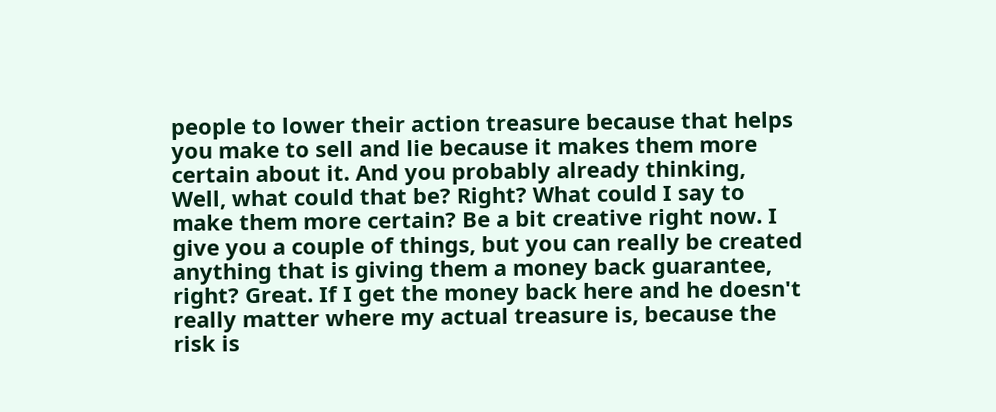people to lower their action treasure because that helps you make to sell and lie because it makes them more certain about it. And you probably already thinking, Well, what could that be? Right? What could I say to make them more certain? Be a bit creative right now. I give you a couple of things, but you can really be created anything that is giving them a money back guarantee, right? Great. If I get the money back here and he doesn't really matter where my actual treasure is, because the risk is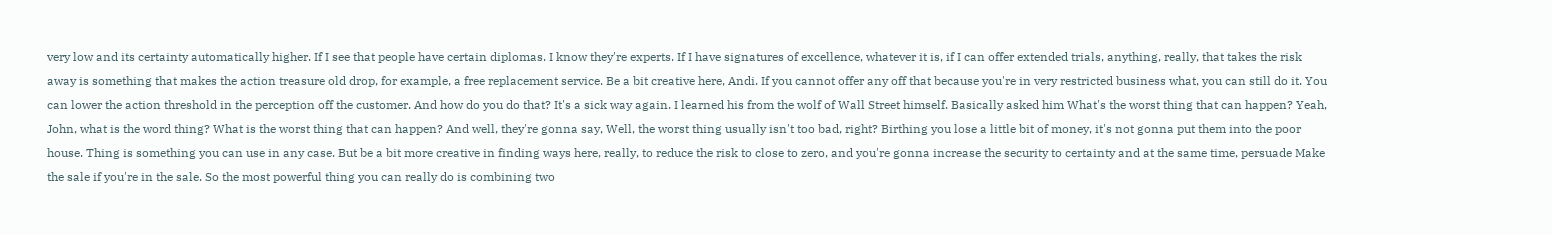very low and its certainty automatically higher. If I see that people have certain diplomas. I know they're experts. If I have signatures of excellence, whatever it is, if I can offer extended trials, anything, really, that takes the risk away is something that makes the action treasure old drop, for example, a free replacement service. Be a bit creative here, Andi. If you cannot offer any off that because you're in very restricted business what, you can still do it. You can lower the action threshold in the perception off the customer. And how do you do that? It's a sick way again. I learned his from the wolf of Wall Street himself. Basically asked him What's the worst thing that can happen? Yeah, John, what is the word thing? What is the worst thing that can happen? And well, they're gonna say, Well, the worst thing usually isn't too bad, right? Birthing you lose a little bit of money, it's not gonna put them into the poor house. Thing is something you can use in any case. But be a bit more creative in finding ways here, really, to reduce the risk to close to zero, and you're gonna increase the security to certainty and at the same time, persuade Make the sale if you're in the sale. So the most powerful thing you can really do is combining two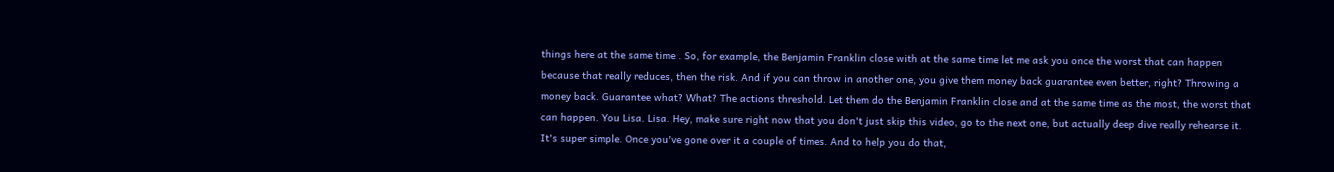things here at the same time . So, for example, the Benjamin Franklin close with at the same time let me ask you once the worst that can happen because that really reduces, then the risk. And if you can throw in another one, you give them money back guarantee even better, right? Throwing a money back. Guarantee what? What? The actions threshold. Let them do the Benjamin Franklin close and at the same time as the most, the worst that can happen. You Lisa. Lisa. Hey, make sure right now that you don't just skip this video, go to the next one, but actually deep dive really rehearse it. It's super simple. Once you've gone over it a couple of times. And to help you do that,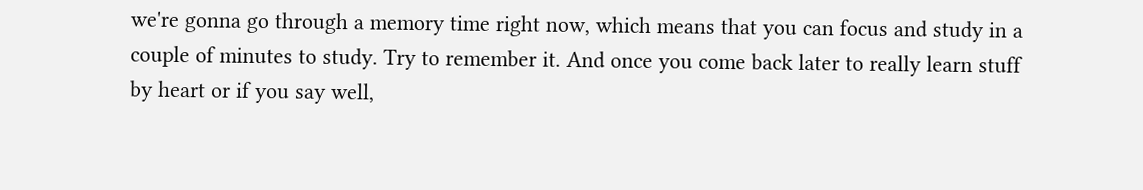we're gonna go through a memory time right now, which means that you can focus and study in a couple of minutes to study. Try to remember it. And once you come back later to really learn stuff by heart or if you say well,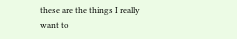these are the things I really want to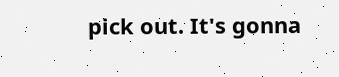pick out. It's gonna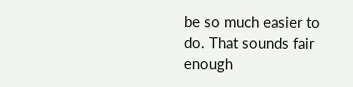be so much easier to do. That sounds fair enough